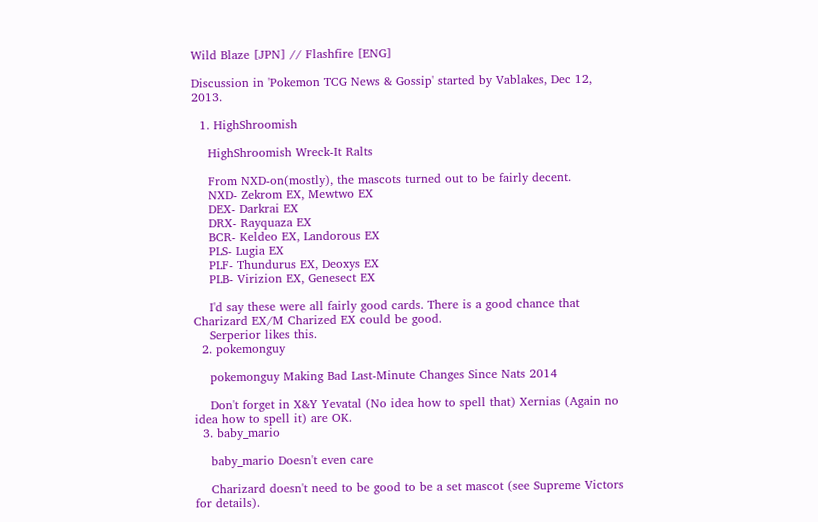Wild Blaze [JPN] // Flashfire [ENG]

Discussion in 'Pokemon TCG News & Gossip' started by Vablakes, Dec 12, 2013.

  1. HighShroomish

    HighShroomish Wreck-It Ralts

    From NXD-on(mostly), the mascots turned out to be fairly decent.
    NXD- Zekrom EX, Mewtwo EX
    DEX- Darkrai EX
    DRX- Rayquaza EX
    BCR- Keldeo EX, Landorous EX
    PLS- Lugia EX
    PLF- Thundurus EX, Deoxys EX
    PLB- Virizion EX, Genesect EX

    I'd say these were all fairly good cards. There is a good chance that Charizard EX/M Charized EX could be good.
    Serperior likes this.
  2. pokemonguy

    pokemonguy Making Bad Last-Minute Changes Since Nats 2014

    Don't forget in X&Y Yevatal (No idea how to spell that) Xernias (Again no idea how to spell it) are OK.
  3. baby_mario

    baby_mario Doesn't even care

    Charizard doesn't need to be good to be a set mascot (see Supreme Victors for details).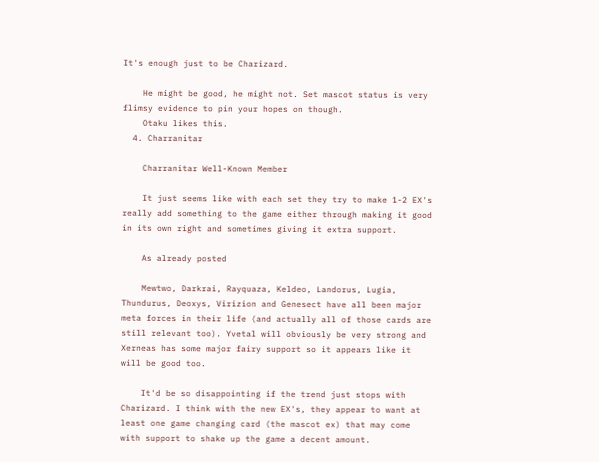It's enough just to be Charizard.

    He might be good, he might not. Set mascot status is very flimsy evidence to pin your hopes on though.
    Otaku likes this.
  4. Charranitar

    Charranitar Well-Known Member

    It just seems like with each set they try to make 1-2 EX's really add something to the game either through making it good in its own right and sometimes giving it extra support.

    As already posted

    Mewtwo, Darkrai, Rayquaza, Keldeo, Landorus, Lugia, Thundurus, Deoxys, Virizion and Genesect have all been major meta forces in their life (and actually all of those cards are still relevant too). Yvetal will obviously be very strong and Xerneas has some major fairy support so it appears like it will be good too.

    It'd be so disappointing if the trend just stops with Charizard. I think with the new EX's, they appear to want at least one game changing card (the mascot ex) that may come with support to shake up the game a decent amount.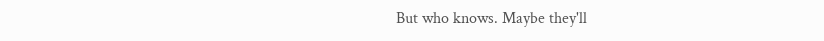But who knows. Maybe they'll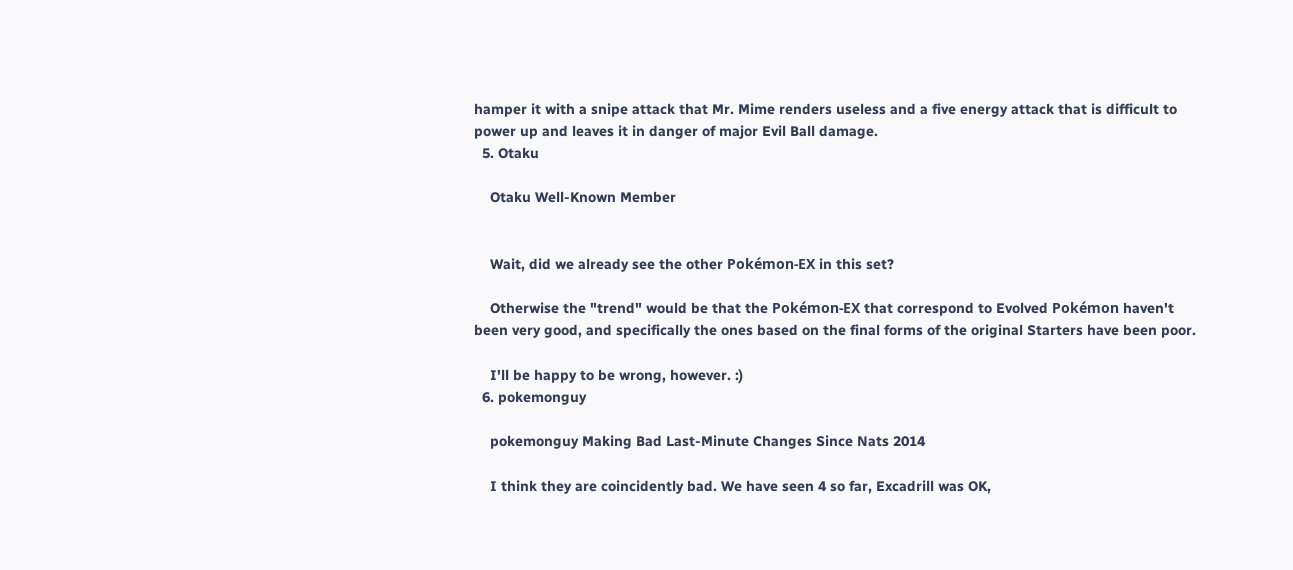hamper it with a snipe attack that Mr. Mime renders useless and a five energy attack that is difficult to power up and leaves it in danger of major Evil Ball damage.
  5. Otaku

    Otaku Well-Known Member


    Wait, did we already see the other Pokémon-EX in this set?

    Otherwise the "trend" would be that the Pokémon-EX that correspond to Evolved Pokémon haven't been very good, and specifically the ones based on the final forms of the original Starters have been poor.

    I'll be happy to be wrong, however. :)
  6. pokemonguy

    pokemonguy Making Bad Last-Minute Changes Since Nats 2014

    I think they are coincidently bad. We have seen 4 so far, Excadrill was OK,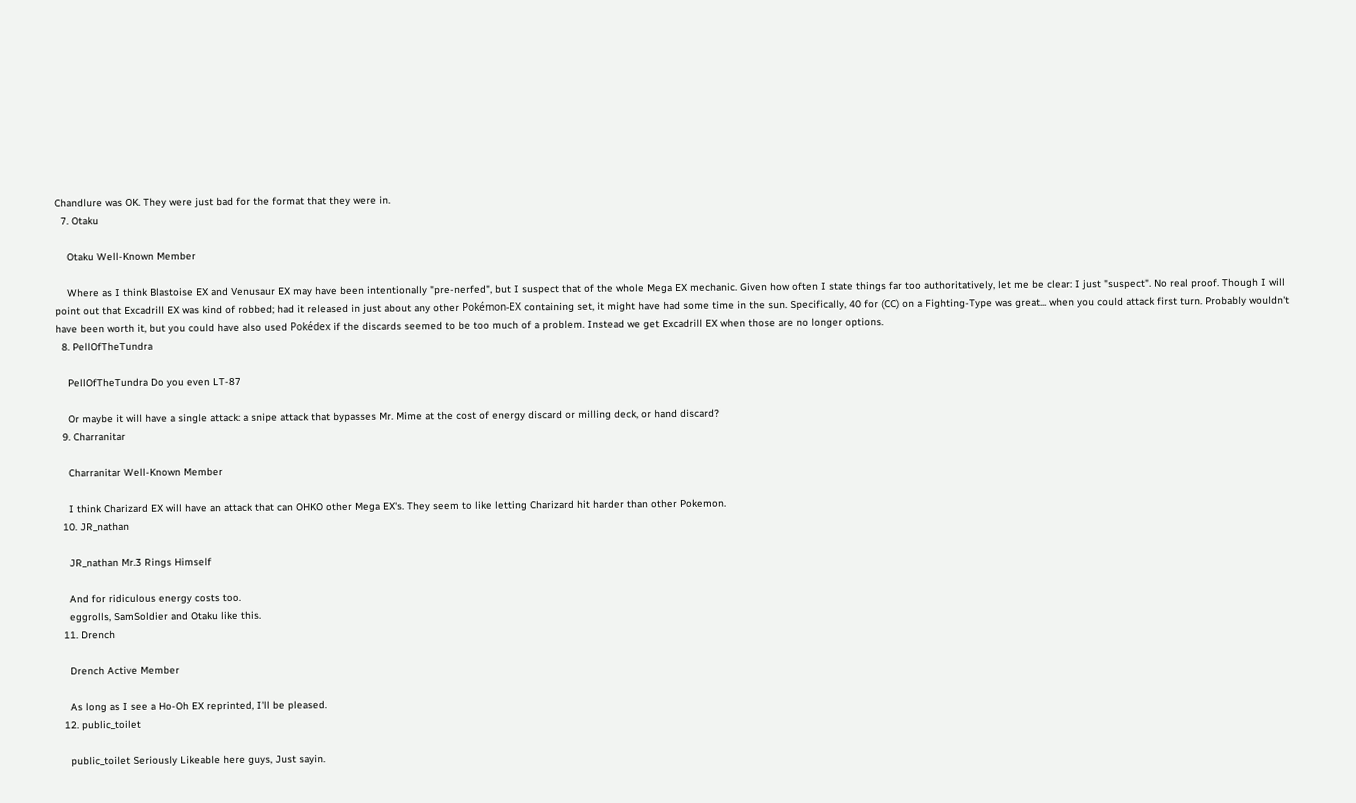Chandlure was OK. They were just bad for the format that they were in.
  7. Otaku

    Otaku Well-Known Member

    Where as I think Blastoise EX and Venusaur EX may have been intentionally "pre-nerfed", but I suspect that of the whole Mega EX mechanic. Given how often I state things far too authoritatively, let me be clear: I just "suspect". No real proof. Though I will point out that Excadrill EX was kind of robbed; had it released in just about any other Pokémon-EX containing set, it might have had some time in the sun. Specifically, 40 for (CC) on a Fighting-Type was great... when you could attack first turn. Probably wouldn't have been worth it, but you could have also used Pokédex if the discards seemed to be too much of a problem. Instead we get Excadrill EX when those are no longer options.
  8. PellOfTheTundra

    PellOfTheTundra Do you even LT-87

    Or maybe it will have a single attack: a snipe attack that bypasses Mr. Mime at the cost of energy discard or milling deck, or hand discard?
  9. Charranitar

    Charranitar Well-Known Member

    I think Charizard EX will have an attack that can OHKO other Mega EX's. They seem to like letting Charizard hit harder than other Pokemon.
  10. JR_nathan

    JR_nathan Mr.3 Rings Himself

    And for ridiculous energy costs too.
    eggrolls, SamSoldier and Otaku like this.
  11. Drench

    Drench Active Member

    As long as I see a Ho-Oh EX reprinted, I'll be pleased.
  12. public_toilet

    public_toilet Seriously Likeable here guys, Just sayin.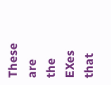These are the EXes that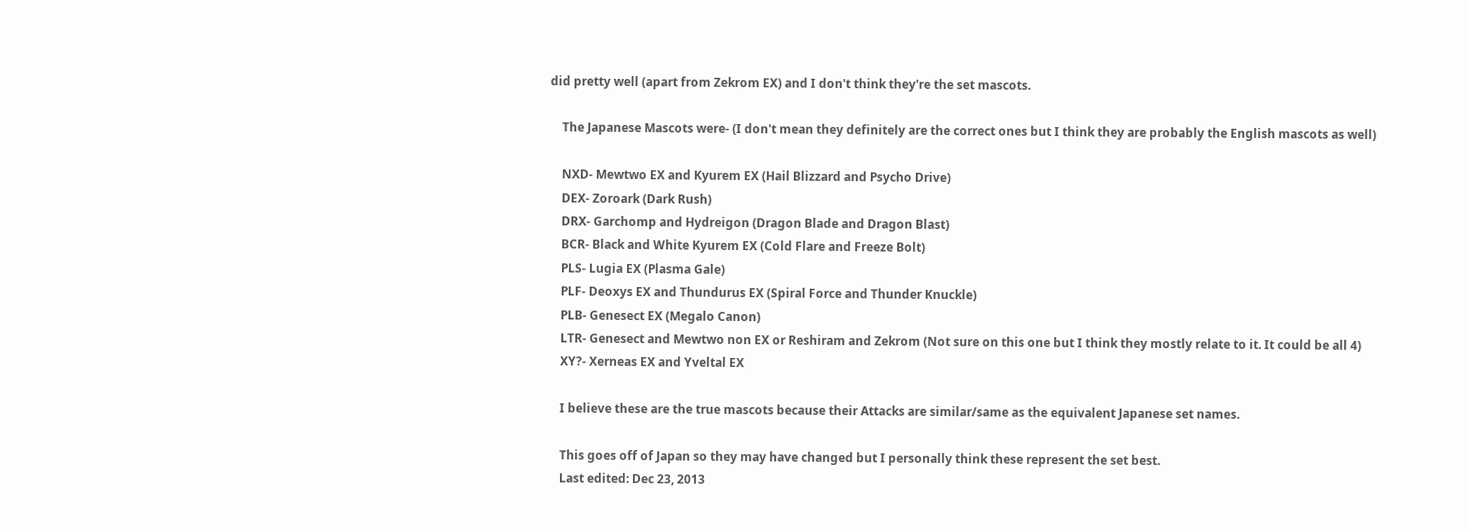did pretty well (apart from Zekrom EX) and I don't think they're the set mascots.

    The Japanese Mascots were- (I don't mean they definitely are the correct ones but I think they are probably the English mascots as well)

    NXD- Mewtwo EX and Kyurem EX (Hail Blizzard and Psycho Drive)
    DEX- Zoroark (Dark Rush)
    DRX- Garchomp and Hydreigon (Dragon Blade and Dragon Blast)
    BCR- Black and White Kyurem EX (Cold Flare and Freeze Bolt)
    PLS- Lugia EX (Plasma Gale)
    PLF- Deoxys EX and Thundurus EX (Spiral Force and Thunder Knuckle)
    PLB- Genesect EX (Megalo Canon)
    LTR- Genesect and Mewtwo non EX or Reshiram and Zekrom (Not sure on this one but I think they mostly relate to it. It could be all 4)
    XY?- Xerneas EX and Yveltal EX

    I believe these are the true mascots because their Attacks are similar/same as the equivalent Japanese set names.

    This goes off of Japan so they may have changed but I personally think these represent the set best.
    Last edited: Dec 23, 2013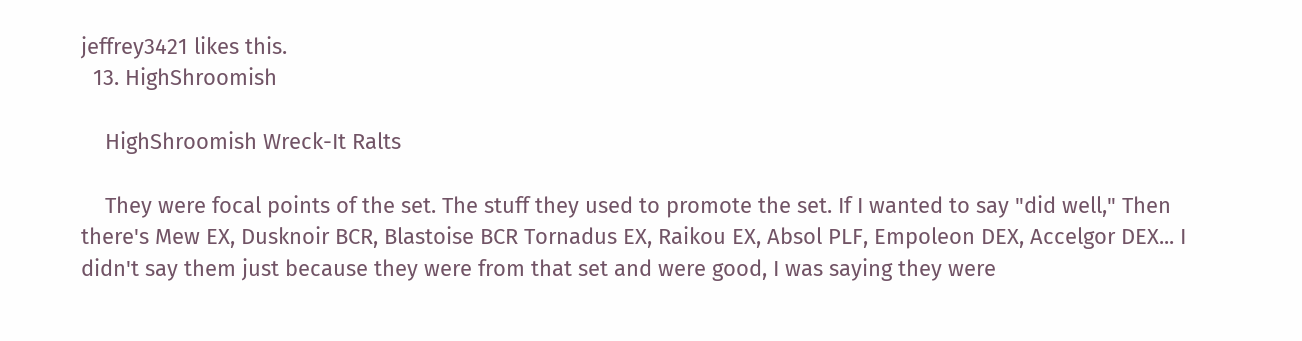jeffrey3421 likes this.
  13. HighShroomish

    HighShroomish Wreck-It Ralts

    They were focal points of the set. The stuff they used to promote the set. If I wanted to say "did well," Then there's Mew EX, Dusknoir BCR, Blastoise BCR Tornadus EX, Raikou EX, Absol PLF, Empoleon DEX, Accelgor DEX... I didn't say them just because they were from that set and were good, I was saying they were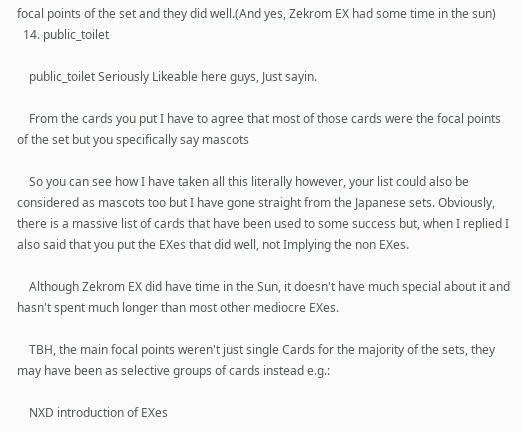focal points of the set and they did well.(And yes, Zekrom EX had some time in the sun)
  14. public_toilet

    public_toilet Seriously Likeable here guys, Just sayin.

    From the cards you put I have to agree that most of those cards were the focal points of the set but you specifically say mascots

    So you can see how I have taken all this literally however, your list could also be considered as mascots too but I have gone straight from the Japanese sets. Obviously, there is a massive list of cards that have been used to some success but, when I replied I also said that you put the EXes that did well, not Implying the non EXes.

    Although Zekrom EX did have time in the Sun, it doesn't have much special about it and hasn't spent much longer than most other mediocre EXes.

    TBH, the main focal points weren't just single Cards for the majority of the sets, they may have been as selective groups of cards instead e.g.:

    NXD introduction of EXes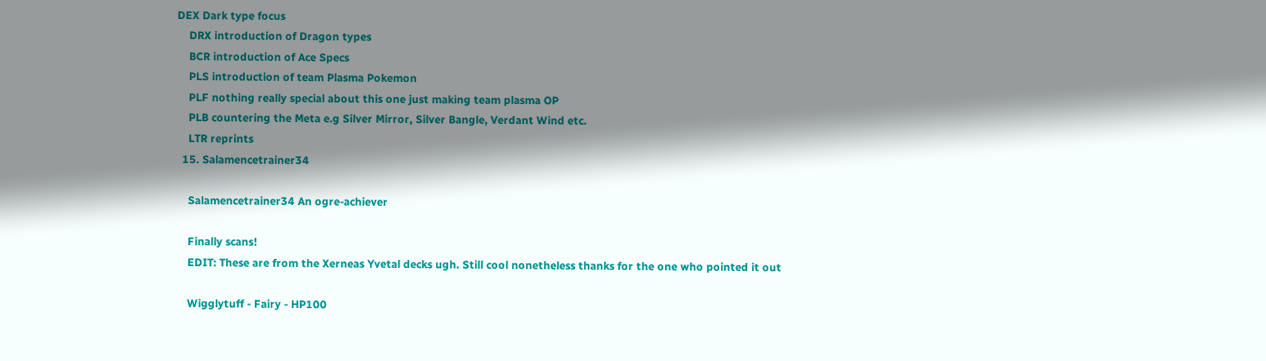DEX Dark type focus
    DRX introduction of Dragon types
    BCR introduction of Ace Specs
    PLS introduction of team Plasma Pokemon
    PLF nothing really special about this one just making team plasma OP
    PLB countering the Meta e.g Silver Mirror, Silver Bangle, Verdant Wind etc.
    LTR reprints
  15. Salamencetrainer34

    Salamencetrainer34 An ogre-achiever

    Finally scans!
    EDIT: These are from the Xerneas Yvetal decks ugh. Still cool nonetheless thanks for the one who pointed it out

    Wigglytuff - Fairy - HP100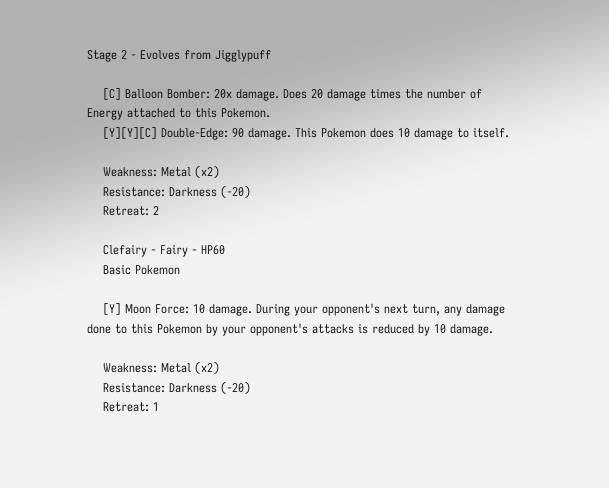Stage 2 - Evolves from Jigglypuff

    [C] Balloon Bomber: 20x damage. Does 20 damage times the number of Energy attached to this Pokemon.
    [Y][Y][C] Double-Edge: 90 damage. This Pokemon does 10 damage to itself.

    Weakness: Metal (x2)
    Resistance: Darkness (-20)
    Retreat: 2

    Clefairy - Fairy - HP60
    Basic Pokemon

    [Y] Moon Force: 10 damage. During your opponent's next turn, any damage done to this Pokemon by your opponent's attacks is reduced by 10 damage.

    Weakness: Metal (x2)
    Resistance: Darkness (-20)
    Retreat: 1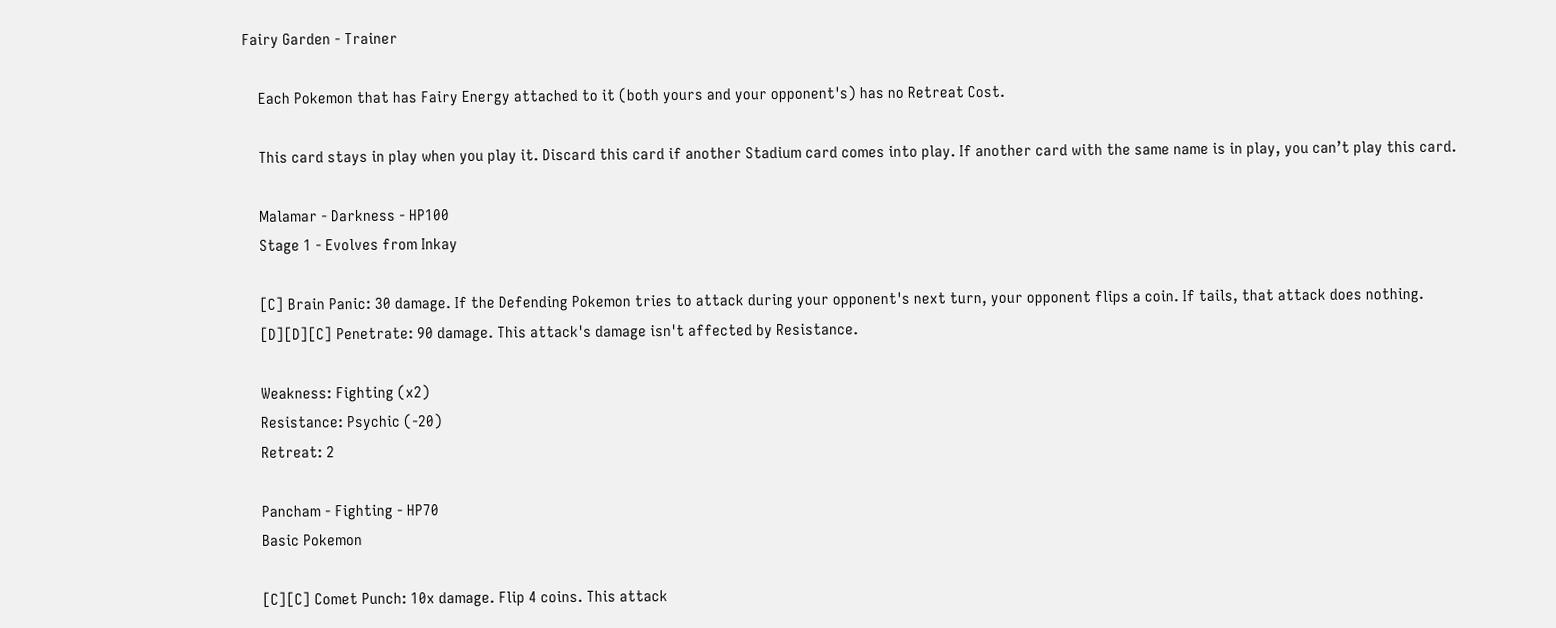Fairy Garden - Trainer

    Each Pokemon that has Fairy Energy attached to it (both yours and your opponent's) has no Retreat Cost.

    This card stays in play when you play it. Discard this card if another Stadium card comes into play. If another card with the same name is in play, you can’t play this card.

    Malamar - Darkness - HP100
    Stage 1 - Evolves from Inkay

    [C] Brain Panic: 30 damage. If the Defending Pokemon tries to attack during your opponent's next turn, your opponent flips a coin. If tails, that attack does nothing.
    [D][D][C] Penetrate: 90 damage. This attack's damage isn't affected by Resistance.

    Weakness: Fighting (x2)
    Resistance: Psychic (-20)
    Retreat: 2

    Pancham - Fighting - HP70
    Basic Pokemon

    [C][C] Comet Punch: 10x damage. Flip 4 coins. This attack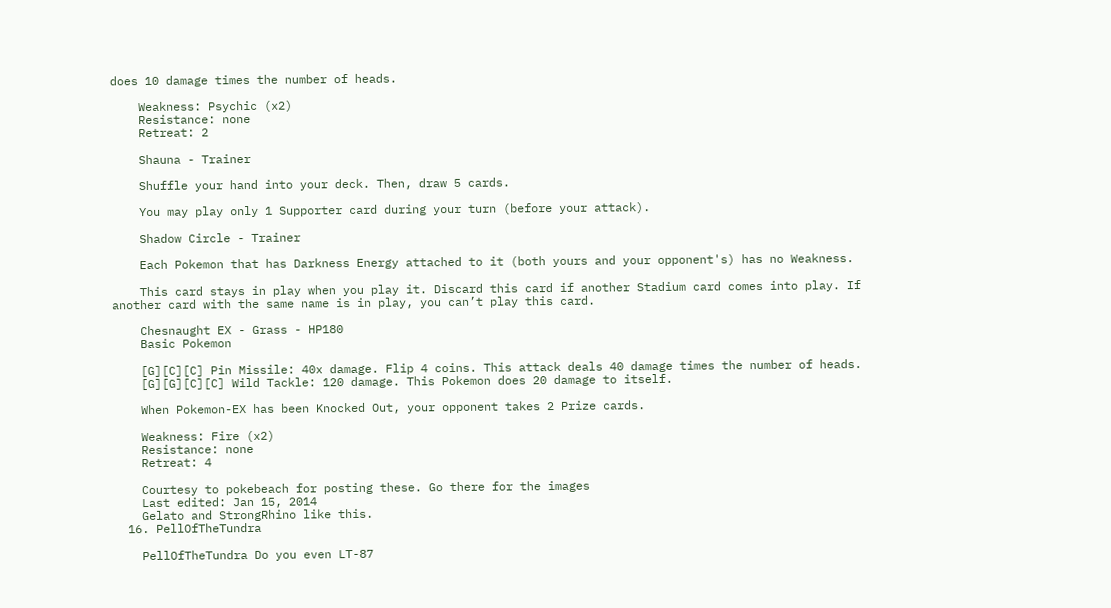does 10 damage times the number of heads.

    Weakness: Psychic (x2)
    Resistance: none
    Retreat: 2

    Shauna - Trainer

    Shuffle your hand into your deck. Then, draw 5 cards.

    You may play only 1 Supporter card during your turn (before your attack).

    Shadow Circle - Trainer

    Each Pokemon that has Darkness Energy attached to it (both yours and your opponent's) has no Weakness.

    This card stays in play when you play it. Discard this card if another Stadium card comes into play. If another card with the same name is in play, you can’t play this card.

    Chesnaught EX - Grass - HP180
    Basic Pokemon

    [G][C][C] Pin Missile: 40x damage. Flip 4 coins. This attack deals 40 damage times the number of heads.
    [G][G][C][C] Wild Tackle: 120 damage. This Pokemon does 20 damage to itself.

    When Pokemon-EX has been Knocked Out, your opponent takes 2 Prize cards.

    Weakness: Fire (x2)
    Resistance: none
    Retreat: 4

    Courtesy to pokebeach for posting these. Go there for the images
    Last edited: Jan 15, 2014
    Gelato and StrongRhino like this.
  16. PellOfTheTundra

    PellOfTheTundra Do you even LT-87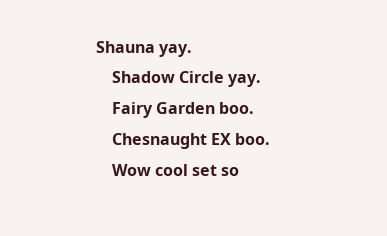Shauna yay.
    Shadow Circle yay.
    Fairy Garden boo.
    Chesnaught EX boo.
    Wow cool set so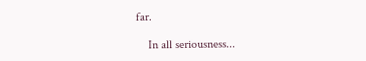far.

    In all seriousness...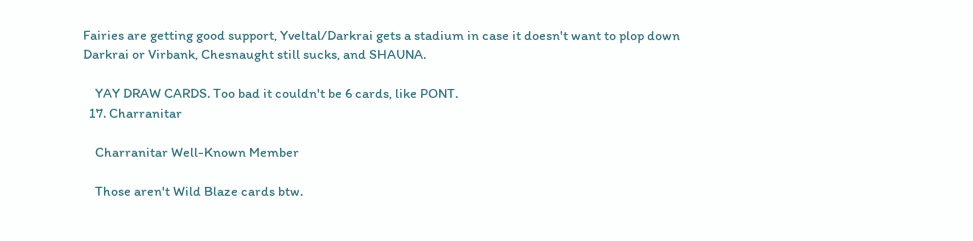Fairies are getting good support, Yveltal/Darkrai gets a stadium in case it doesn't want to plop down Darkrai or Virbank, Chesnaught still sucks, and SHAUNA.

    YAY DRAW CARDS. Too bad it couldn't be 6 cards, like PONT.
  17. Charranitar

    Charranitar Well-Known Member

    Those aren't Wild Blaze cards btw.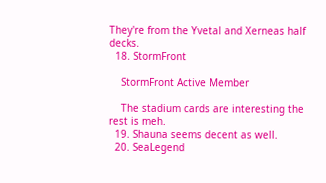They're from the Yvetal and Xerneas half decks.
  18. StormFront

    StormFront Active Member

    The stadium cards are interesting the rest is meh.
  19. Shauna seems decent as well.
  20. SeaLegend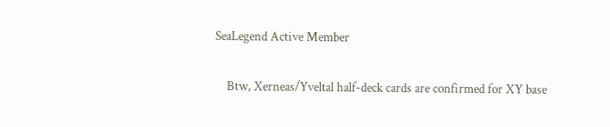SeaLegend Active Member

    Btw, Xerneas/Yveltal half-deck cards are confirmed for XY base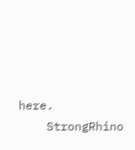here.
    StrongRhino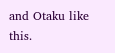and Otaku like this.